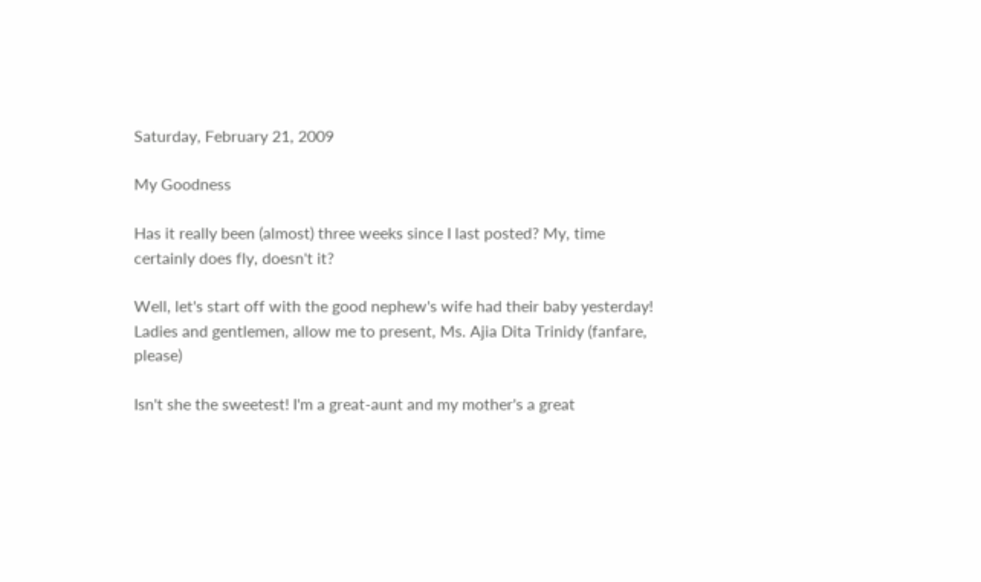Saturday, February 21, 2009

My Goodness

Has it really been (almost) three weeks since I last posted? My, time certainly does fly, doesn't it?

Well, let's start off with the good nephew's wife had their baby yesterday! Ladies and gentlemen, allow me to present, Ms. Ajia Dita Trinidy (fanfare, please)

Isn't she the sweetest! I'm a great-aunt and my mother's a great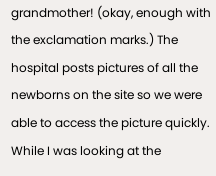grandmother! (okay, enough with the exclamation marks.) The hospital posts pictures of all the newborns on the site so we were able to access the picture quickly. While I was looking at the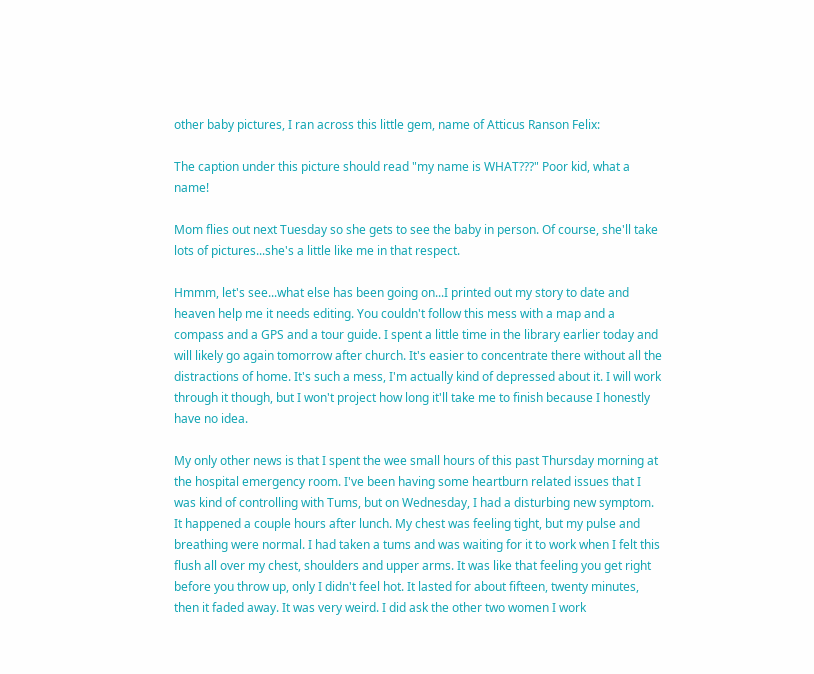other baby pictures, I ran across this little gem, name of Atticus Ranson Felix:

The caption under this picture should read "my name is WHAT???" Poor kid, what a name!

Mom flies out next Tuesday so she gets to see the baby in person. Of course, she'll take lots of pictures...she's a little like me in that respect.

Hmmm, let's see...what else has been going on...I printed out my story to date and heaven help me it needs editing. You couldn't follow this mess with a map and a compass and a GPS and a tour guide. I spent a little time in the library earlier today and will likely go again tomorrow after church. It's easier to concentrate there without all the distractions of home. It's such a mess, I'm actually kind of depressed about it. I will work through it though, but I won't project how long it'll take me to finish because I honestly have no idea.

My only other news is that I spent the wee small hours of this past Thursday morning at the hospital emergency room. I've been having some heartburn related issues that I was kind of controlling with Tums, but on Wednesday, I had a disturbing new symptom. It happened a couple hours after lunch. My chest was feeling tight, but my pulse and breathing were normal. I had taken a tums and was waiting for it to work when I felt this flush all over my chest, shoulders and upper arms. It was like that feeling you get right before you throw up, only I didn't feel hot. It lasted for about fifteen, twenty minutes, then it faded away. It was very weird. I did ask the other two women I work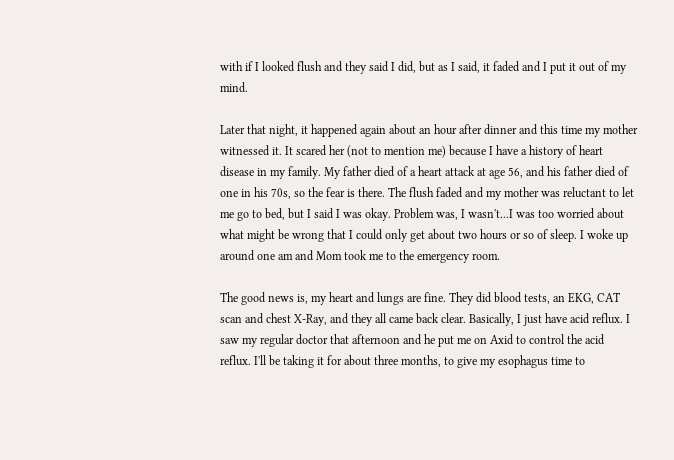with if I looked flush and they said I did, but as I said, it faded and I put it out of my mind.

Later that night, it happened again about an hour after dinner and this time my mother witnessed it. It scared her (not to mention me) because I have a history of heart disease in my family. My father died of a heart attack at age 56, and his father died of one in his 70s, so the fear is there. The flush faded and my mother was reluctant to let me go to bed, but I said I was okay. Problem was, I wasn't...I was too worried about what might be wrong that I could only get about two hours or so of sleep. I woke up around one am and Mom took me to the emergency room.

The good news is, my heart and lungs are fine. They did blood tests, an EKG, CAT scan and chest X-Ray, and they all came back clear. Basically, I just have acid reflux. I saw my regular doctor that afternoon and he put me on Axid to control the acid reflux. I'll be taking it for about three months, to give my esophagus time to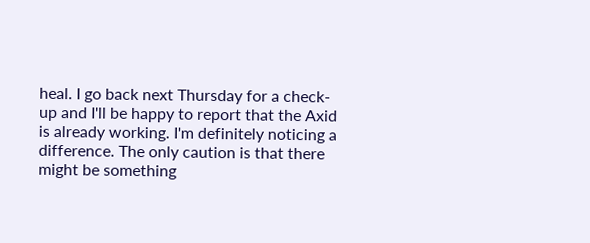heal. I go back next Thursday for a check-up and I'll be happy to report that the Axid is already working. I'm definitely noticing a difference. The only caution is that there might be something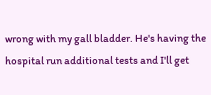wrong with my gall bladder. He's having the hospital run additional tests and I'll get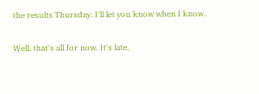the results Thursday. I'll let you know when I know.

Well, that's all for now. It's late,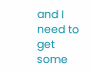and I need to get some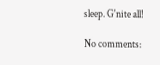sleep. G'nite all!

No comments: